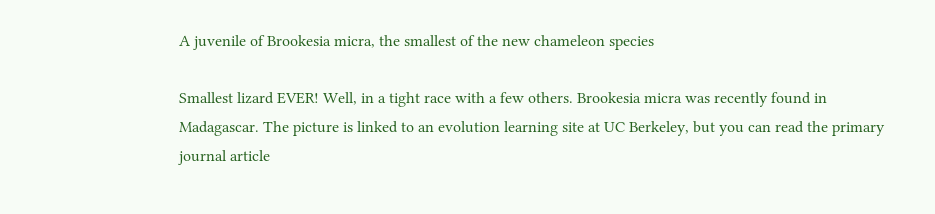A juvenile of Brookesia micra, the smallest of the new chameleon species

Smallest lizard EVER! Well, in a tight race with a few others. Brookesia micra was recently found in Madagascar. The picture is linked to an evolution learning site at UC Berkeley, but you can read the primary journal article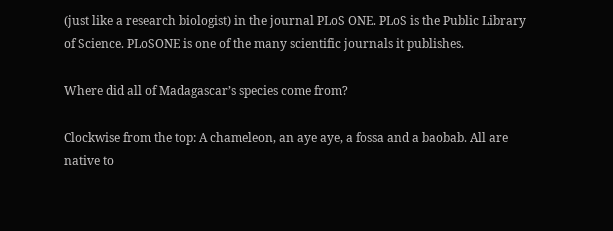(just like a research biologist) in the journal PLoS ONE. PLoS is the Public Library of Science. PLoSONE is one of the many scientific journals it publishes.

Where did all of Madagascar’s species come from?

Clockwise from the top: A chameleon, an aye aye, a fossa and a baobab. All are native to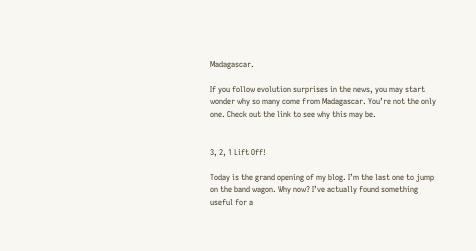Madagascar.

If you follow evolution surprises in the news, you may start wonder why so many come from Madagascar. You’re not the only one. Check out the link to see why this may be.


3, 2, 1 Lift Off!

Today is the grand opening of my blog. I’m the last one to jump on the band wagon. Why now? I’ve actually found something useful for a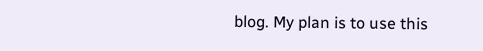blog. My plan is to use this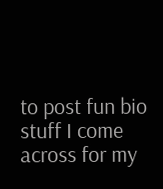to post fun bio stuff I come across for my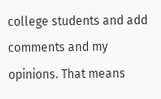college students and add comments and my opinions. That means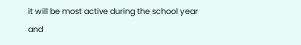it will be most active during the school year and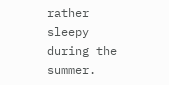rather sleepy during the summer.